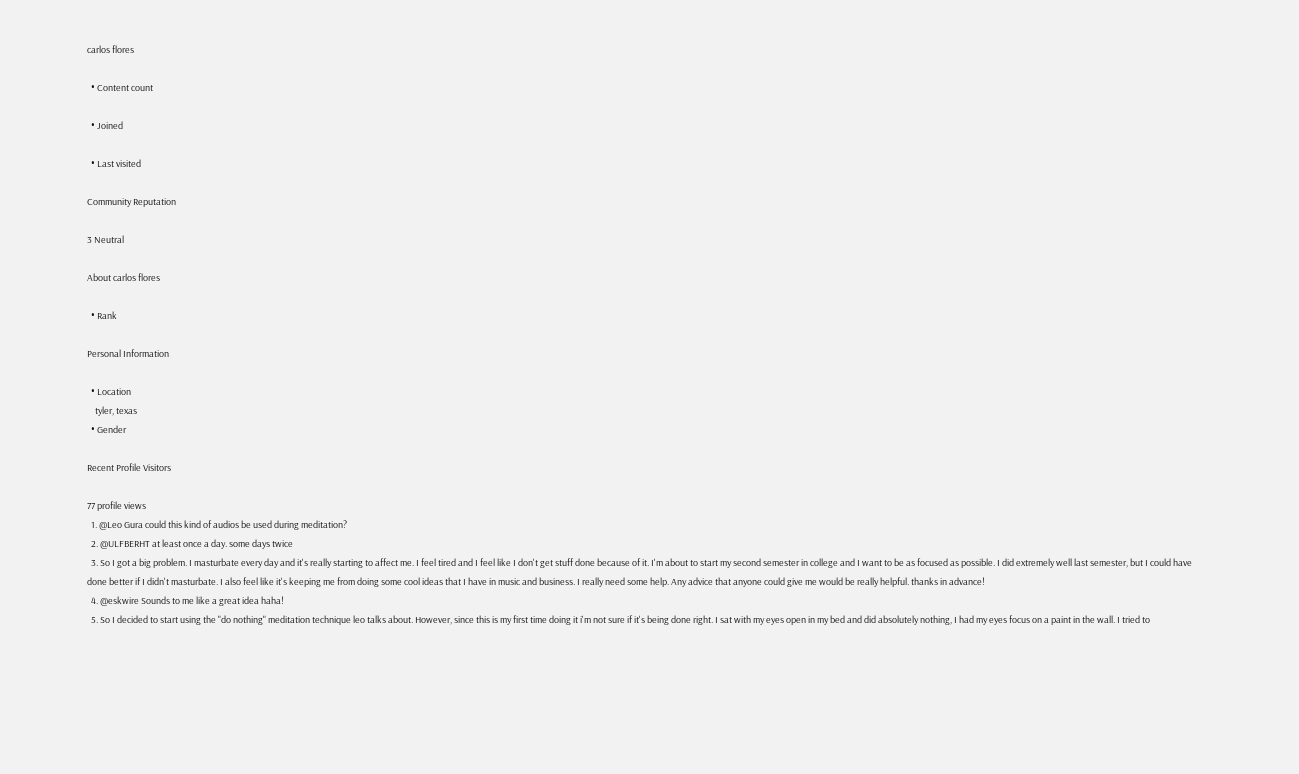carlos flores

  • Content count

  • Joined

  • Last visited

Community Reputation

3 Neutral

About carlos flores

  • Rank

Personal Information

  • Location
    tyler, texas
  • Gender

Recent Profile Visitors

77 profile views
  1. @Leo Gura could this kind of audios be used during meditation?
  2. @ULFBERHT at least once a day. some days twice
  3. So I got a big problem. I masturbate every day and it's really starting to affect me. I feel tired and I feel like I don't get stuff done because of it. I'm about to start my second semester in college and I want to be as focused as possible. I did extremely well last semester, but I could have done better if I didn't masturbate. I also feel like it's keeping me from doing some cool ideas that I have in music and business. I really need some help. Any advice that anyone could give me would be really helpful. thanks in advance!
  4. @eskwire Sounds to me like a great idea haha!
  5. So I decided to start using the "do nothing" meditation technique leo talks about. However, since this is my first time doing it i'm not sure if it's being done right. I sat with my eyes open in my bed and did absolutely nothing, I had my eyes focus on a paint in the wall. I tried to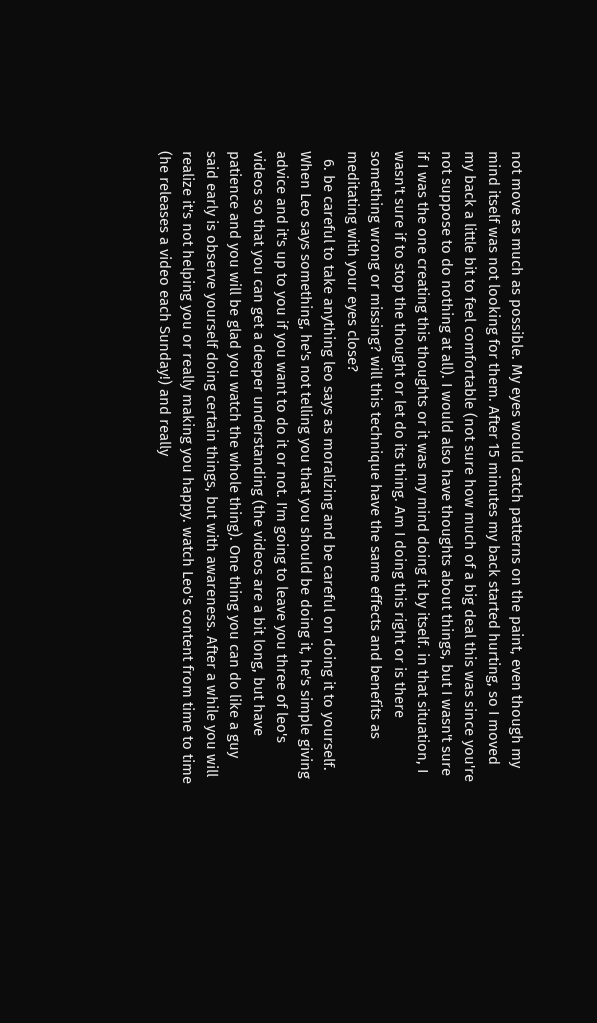not move as much as possible. My eyes would catch patterns on the paint, even though my mind itself was not looking for them. After 15 minutes my back started hurting, so I moved my back a little bit to feel comfortable (not sure how much of a big deal this was since you're not suppose to do nothing at all). I would also have thoughts about things, but I wasn't sure if I was the one creating this thoughts or it was my mind doing it by itself. in that situation, I wasn't sure if to stop the thought or let do its thing. Am I doing this right or is there something wrong or missing? will this technique have the same effects and benefits as meditating with your eyes close?
  6. be careful to take anything leo says as moralizing and be careful on doing it to yourself. When Leo says something, he's not telling you that you should be doing it, he's simple giving advice and it's up to you if you want to do it or not. I'm going to leave you three of leo's videos so that you can get a deeper understanding (the videos are a bit long, but have patience and you will be glad you watch the whole thing). One thing you can do like a guy said early is observe yourself doing certain things, but with awareness. After a while you will realize it's not helping you or really making you happy. watch Leo's content from time to time (he releases a video each Sunday!) and really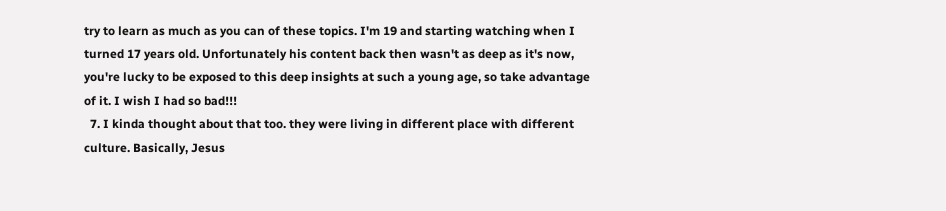try to learn as much as you can of these topics. I'm 19 and starting watching when I turned 17 years old. Unfortunately his content back then wasn't as deep as it's now, you're lucky to be exposed to this deep insights at such a young age, so take advantage of it. I wish I had so bad!!!
  7. I kinda thought about that too. they were living in different place with different culture. Basically, Jesus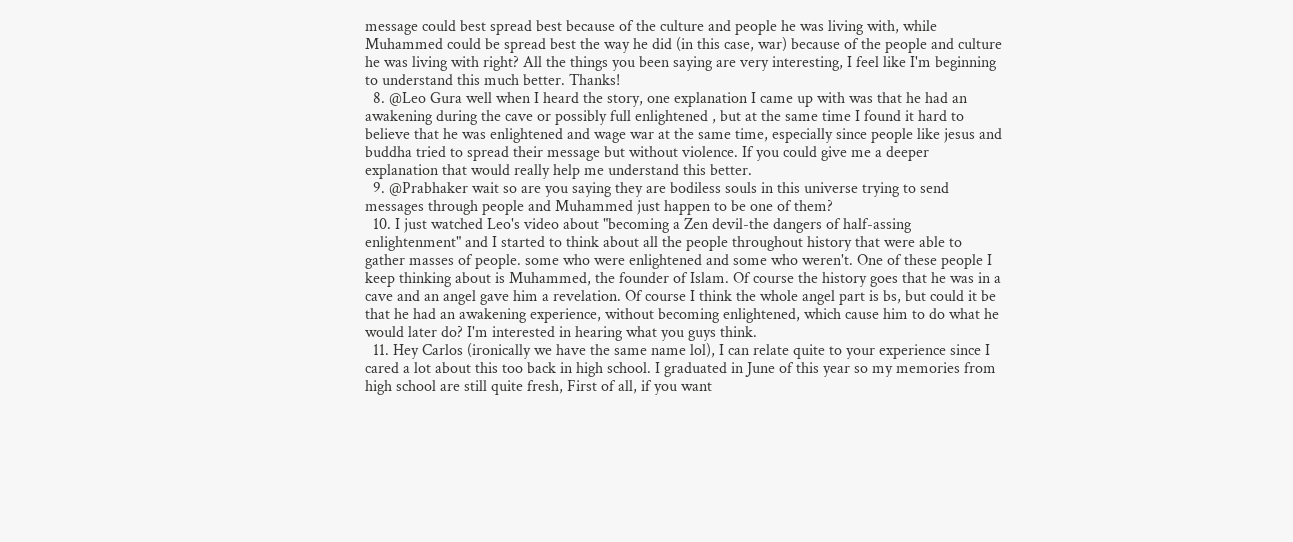message could best spread best because of the culture and people he was living with, while Muhammed could be spread best the way he did (in this case, war) because of the people and culture he was living with right? All the things you been saying are very interesting, I feel like I'm beginning to understand this much better. Thanks!
  8. @Leo Gura well when I heard the story, one explanation I came up with was that he had an awakening during the cave or possibly full enlightened , but at the same time I found it hard to believe that he was enlightened and wage war at the same time, especially since people like jesus and buddha tried to spread their message but without violence. If you could give me a deeper explanation that would really help me understand this better.
  9. @Prabhaker wait so are you saying they are bodiless souls in this universe trying to send messages through people and Muhammed just happen to be one of them?
  10. I just watched Leo's video about "becoming a Zen devil-the dangers of half-assing enlightenment" and I started to think about all the people throughout history that were able to gather masses of people. some who were enlightened and some who weren't. One of these people I keep thinking about is Muhammed, the founder of Islam. Of course the history goes that he was in a cave and an angel gave him a revelation. Of course I think the whole angel part is bs, but could it be that he had an awakening experience, without becoming enlightened, which cause him to do what he would later do? I'm interested in hearing what you guys think.
  11. Hey Carlos (ironically we have the same name lol), I can relate quite to your experience since I cared a lot about this too back in high school. I graduated in June of this year so my memories from high school are still quite fresh, First of all, if you want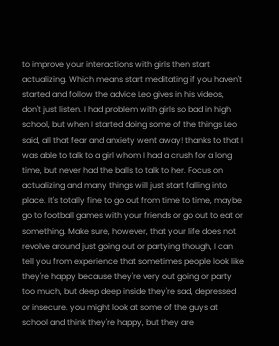to improve your interactions with girls then start actualizing. Which means start meditating if you haven't started and follow the advice Leo gives in his videos, don't just listen. I had problem with girls so bad in high school, but when I started doing some of the things Leo said, all that fear and anxiety went away! thanks to that I was able to talk to a girl whom I had a crush for a long time, but never had the balls to talk to her. Focus on actualizing and many things will just start falling into place. It's totally fine to go out from time to time, maybe go to football games with your friends or go out to eat or something. Make sure, however, that your life does not revolve around just going out or partying though, I can tell you from experience that sometimes people look like they're happy because they're very out going or party too much, but deep deep inside they're sad, depressed or insecure. you might look at some of the guys at school and think they're happy, but they are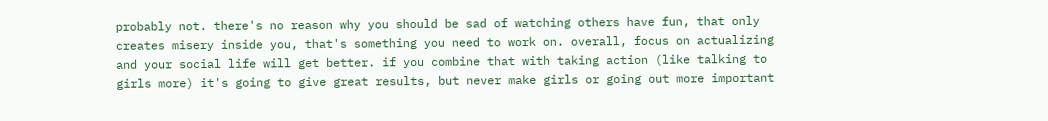probably not. there's no reason why you should be sad of watching others have fun, that only creates misery inside you, that's something you need to work on. overall, focus on actualizing and your social life will get better. if you combine that with taking action (like talking to girls more) it's going to give great results, but never make girls or going out more important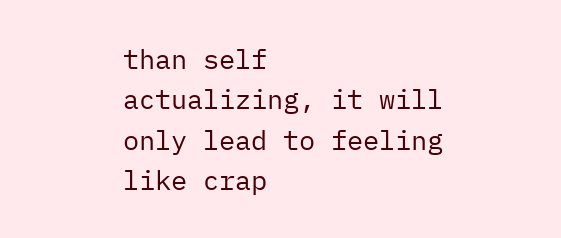than self actualizing, it will only lead to feeling like crap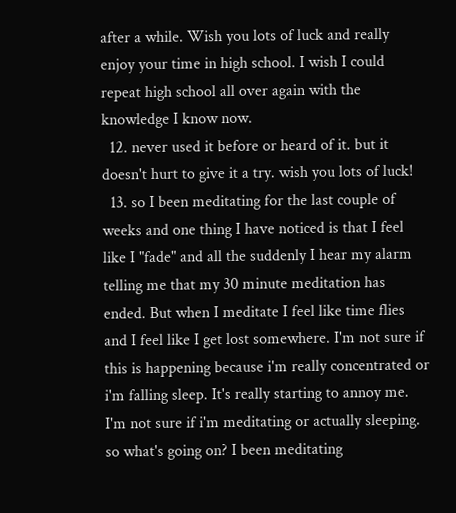after a while. Wish you lots of luck and really enjoy your time in high school. I wish I could repeat high school all over again with the knowledge I know now.
  12. never used it before or heard of it. but it doesn't hurt to give it a try. wish you lots of luck!
  13. so I been meditating for the last couple of weeks and one thing I have noticed is that I feel like I "fade" and all the suddenly I hear my alarm telling me that my 30 minute meditation has ended. But when I meditate I feel like time flies and I feel like I get lost somewhere. I'm not sure if this is happening because i'm really concentrated or i'm falling sleep. It's really starting to annoy me. I'm not sure if i'm meditating or actually sleeping. so what's going on? I been meditating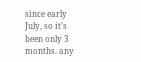since early July, so it's been only 3 months. any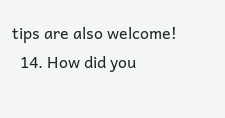tips are also welcome!
  14. How did you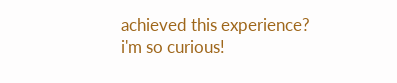achieved this experience? i'm so curious!